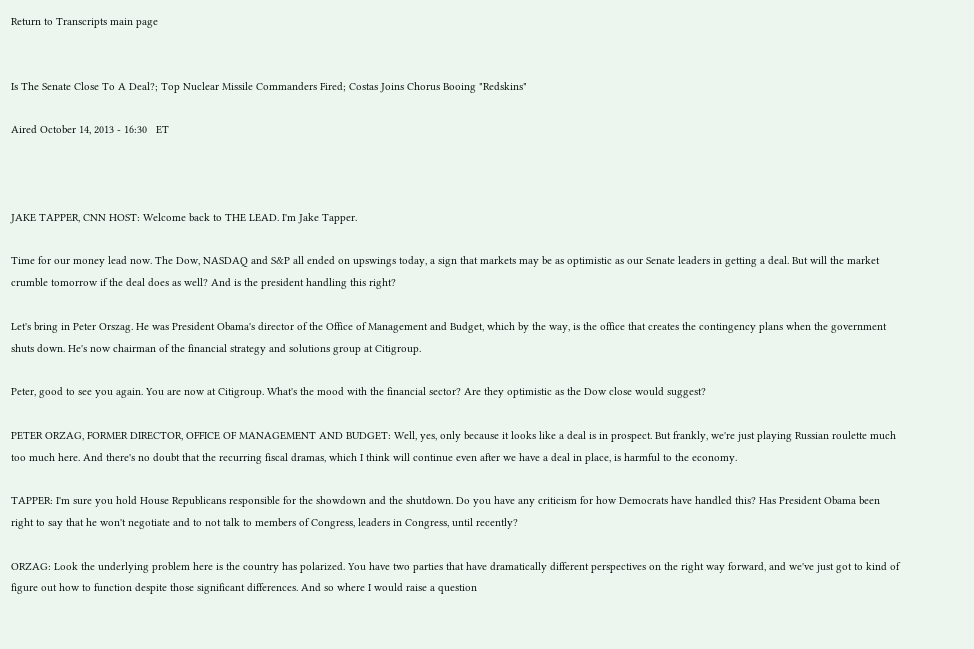Return to Transcripts main page


Is The Senate Close To A Deal?; Top Nuclear Missile Commanders Fired; Costas Joins Chorus Booing "Redskins"

Aired October 14, 2013 - 16:30   ET



JAKE TAPPER, CNN HOST: Welcome back to THE LEAD. I'm Jake Tapper.

Time for our money lead now. The Dow, NASDAQ and S&P all ended on upswings today, a sign that markets may be as optimistic as our Senate leaders in getting a deal. But will the market crumble tomorrow if the deal does as well? And is the president handling this right?

Let's bring in Peter Orszag. He was President Obama's director of the Office of Management and Budget, which by the way, is the office that creates the contingency plans when the government shuts down. He's now chairman of the financial strategy and solutions group at Citigroup.

Peter, good to see you again. You are now at Citigroup. What's the mood with the financial sector? Are they optimistic as the Dow close would suggest?

PETER ORZAG, FORMER DIRECTOR, OFFICE OF MANAGEMENT AND BUDGET: Well, yes, only because it looks like a deal is in prospect. But frankly, we're just playing Russian roulette much too much here. And there's no doubt that the recurring fiscal dramas, which I think will continue even after we have a deal in place, is harmful to the economy.

TAPPER: I'm sure you hold House Republicans responsible for the showdown and the shutdown. Do you have any criticism for how Democrats have handled this? Has President Obama been right to say that he won't negotiate and to not talk to members of Congress, leaders in Congress, until recently?

ORZAG: Look the underlying problem here is the country has polarized. You have two parties that have dramatically different perspectives on the right way forward, and we've just got to kind of figure out how to function despite those significant differences. And so where I would raise a question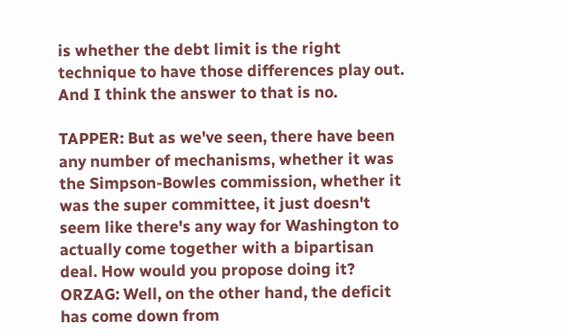is whether the debt limit is the right technique to have those differences play out. And I think the answer to that is no.

TAPPER: But as we've seen, there have been any number of mechanisms, whether it was the Simpson-Bowles commission, whether it was the super committee, it just doesn't seem like there's any way for Washington to actually come together with a bipartisan deal. How would you propose doing it? ORZAG: Well, on the other hand, the deficit has come down from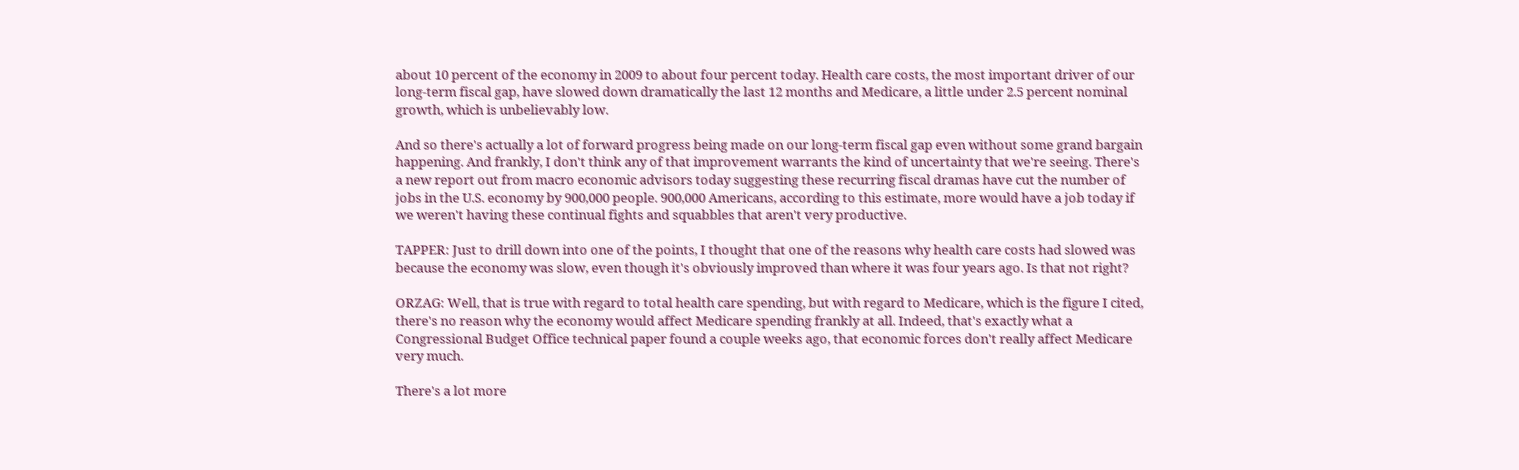about 10 percent of the economy in 2009 to about four percent today. Health care costs, the most important driver of our long-term fiscal gap, have slowed down dramatically the last 12 months and Medicare, a little under 2.5 percent nominal growth, which is unbelievably low.

And so there's actually a lot of forward progress being made on our long-term fiscal gap even without some grand bargain happening. And frankly, I don't think any of that improvement warrants the kind of uncertainty that we're seeing. There's a new report out from macro economic advisors today suggesting these recurring fiscal dramas have cut the number of jobs in the U.S. economy by 900,000 people. 900,000 Americans, according to this estimate, more would have a job today if we weren't having these continual fights and squabbles that aren't very productive.

TAPPER: Just to drill down into one of the points, I thought that one of the reasons why health care costs had slowed was because the economy was slow, even though it's obviously improved than where it was four years ago. Is that not right?

ORZAG: Well, that is true with regard to total health care spending, but with regard to Medicare, which is the figure I cited, there's no reason why the economy would affect Medicare spending frankly at all. Indeed, that's exactly what a Congressional Budget Office technical paper found a couple weeks ago, that economic forces don't really affect Medicare very much.

There's a lot more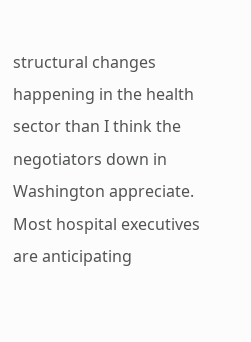structural changes happening in the health sector than I think the negotiators down in Washington appreciate. Most hospital executives are anticipating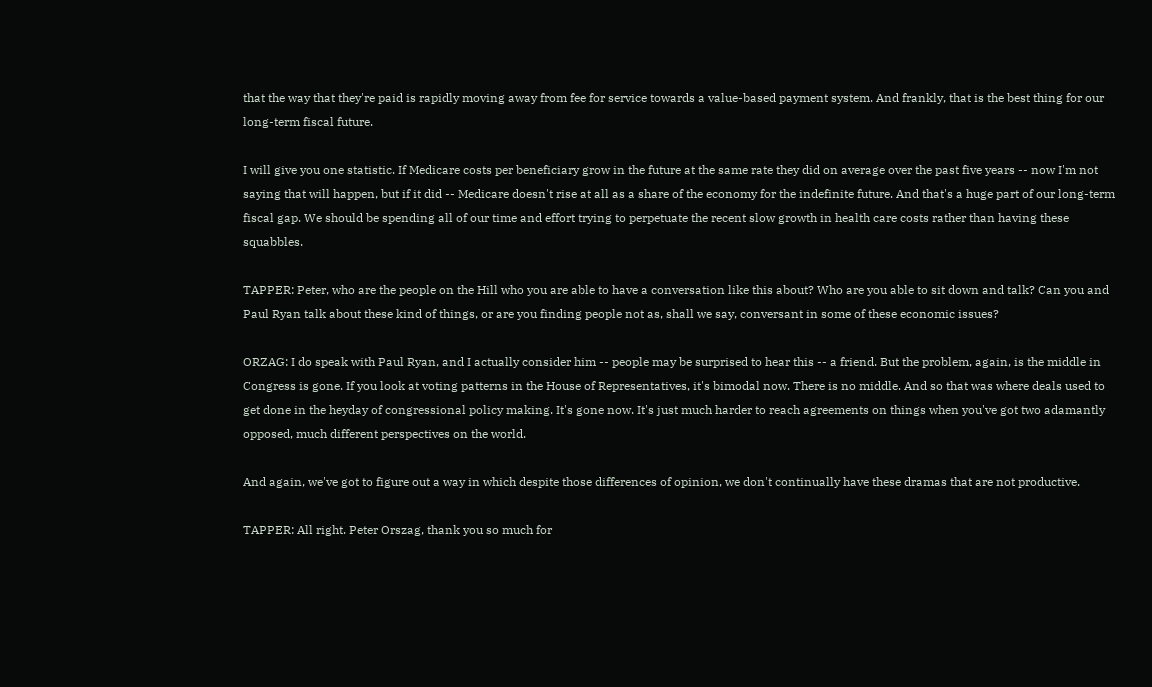that the way that they're paid is rapidly moving away from fee for service towards a value-based payment system. And frankly, that is the best thing for our long-term fiscal future.

I will give you one statistic. If Medicare costs per beneficiary grow in the future at the same rate they did on average over the past five years -- now I'm not saying that will happen, but if it did -- Medicare doesn't rise at all as a share of the economy for the indefinite future. And that's a huge part of our long-term fiscal gap. We should be spending all of our time and effort trying to perpetuate the recent slow growth in health care costs rather than having these squabbles.

TAPPER: Peter, who are the people on the Hill who you are able to have a conversation like this about? Who are you able to sit down and talk? Can you and Paul Ryan talk about these kind of things, or are you finding people not as, shall we say, conversant in some of these economic issues?

ORZAG: I do speak with Paul Ryan, and I actually consider him -- people may be surprised to hear this -- a friend. But the problem, again, is the middle in Congress is gone. If you look at voting patterns in the House of Representatives, it's bimodal now. There is no middle. And so that was where deals used to get done in the heyday of congressional policy making. It's gone now. It's just much harder to reach agreements on things when you've got two adamantly opposed, much different perspectives on the world.

And again, we've got to figure out a way in which despite those differences of opinion, we don't continually have these dramas that are not productive.

TAPPER: All right. Peter Orszag, thank you so much for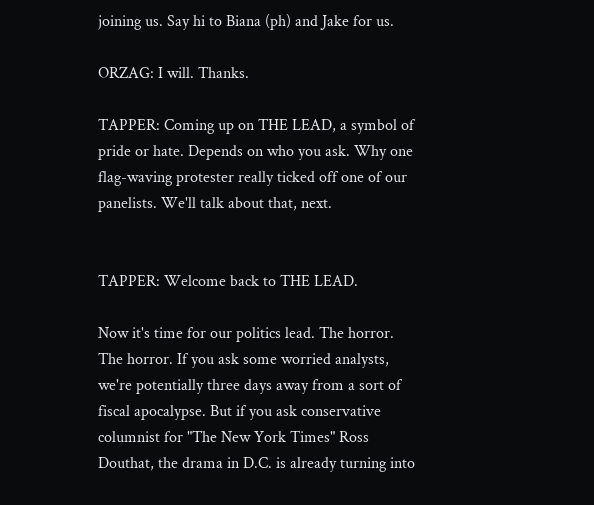joining us. Say hi to Biana (ph) and Jake for us.

ORZAG: I will. Thanks.

TAPPER: Coming up on THE LEAD, a symbol of pride or hate. Depends on who you ask. Why one flag-waving protester really ticked off one of our panelists. We'll talk about that, next.


TAPPER: Welcome back to THE LEAD.

Now it's time for our politics lead. The horror. The horror. If you ask some worried analysts, we're potentially three days away from a sort of fiscal apocalypse. But if you ask conservative columnist for "The New York Times" Ross Douthat, the drama in D.C. is already turning into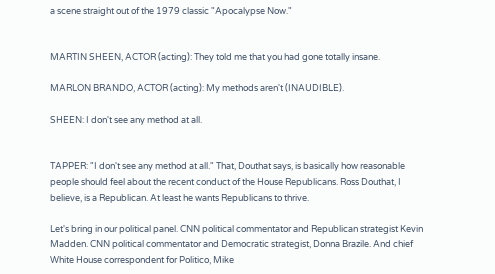a scene straight out of the 1979 classic "Apocalypse Now."


MARTIN SHEEN, ACTOR (acting): They told me that you had gone totally insane.

MARLON BRANDO, ACTOR (acting): My methods aren't (INAUDIBLE).

SHEEN: I don't see any method at all.


TAPPER: "I don't see any method at all." That, Douthat says, is basically how reasonable people should feel about the recent conduct of the House Republicans. Ross Douthat, I believe, is a Republican. At least he wants Republicans to thrive.

Let's bring in our political panel. CNN political commentator and Republican strategist Kevin Madden. CNN political commentator and Democratic strategist, Donna Brazile. And chief White House correspondent for Politico, Mike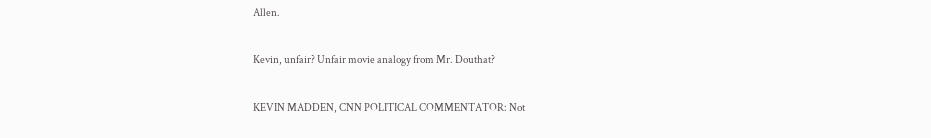Allen.

Kevin, unfair? Unfair movie analogy from Mr. Douthat?

KEVIN MADDEN, CNN POLITICAL COMMENTATOR: Not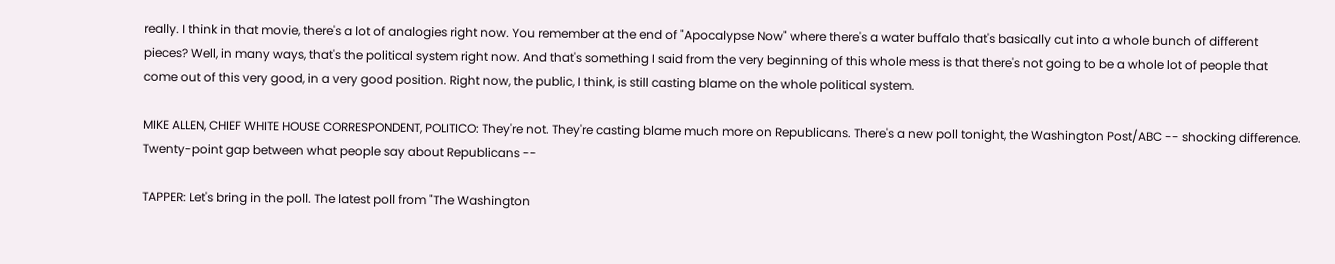really. I think in that movie, there's a lot of analogies right now. You remember at the end of "Apocalypse Now" where there's a water buffalo that's basically cut into a whole bunch of different pieces? Well, in many ways, that's the political system right now. And that's something I said from the very beginning of this whole mess is that there's not going to be a whole lot of people that come out of this very good, in a very good position. Right now, the public, I think, is still casting blame on the whole political system.

MIKE ALLEN, CHIEF WHITE HOUSE CORRESPONDENT, POLITICO: They're not. They're casting blame much more on Republicans. There's a new poll tonight, the Washington Post/ABC -- shocking difference. Twenty-point gap between what people say about Republicans --

TAPPER: Let's bring in the poll. The latest poll from "The Washington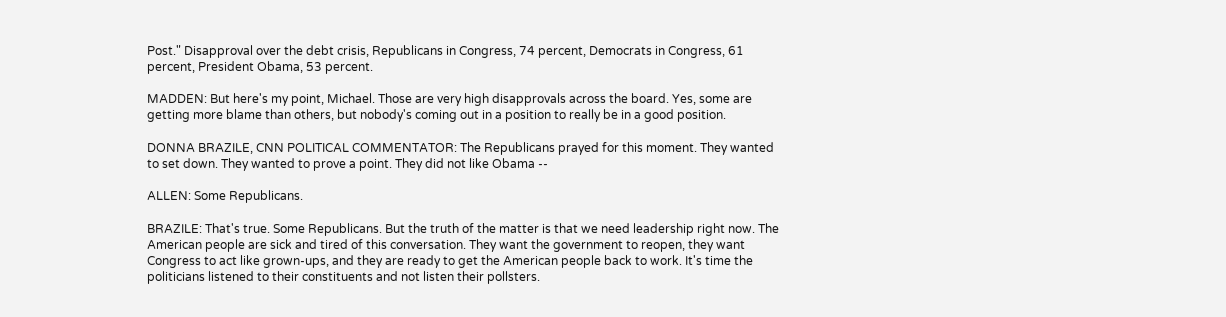Post." Disapproval over the debt crisis, Republicans in Congress, 74 percent, Democrats in Congress, 61 percent, President Obama, 53 percent.

MADDEN: But here's my point, Michael. Those are very high disapprovals across the board. Yes, some are getting more blame than others, but nobody's coming out in a position to really be in a good position.

DONNA BRAZILE, CNN POLITICAL COMMENTATOR: The Republicans prayed for this moment. They wanted to set down. They wanted to prove a point. They did not like Obama --

ALLEN: Some Republicans.

BRAZILE: That's true. Some Republicans. But the truth of the matter is that we need leadership right now. The American people are sick and tired of this conversation. They want the government to reopen, they want Congress to act like grown-ups, and they are ready to get the American people back to work. It's time the politicians listened to their constituents and not listen their pollsters.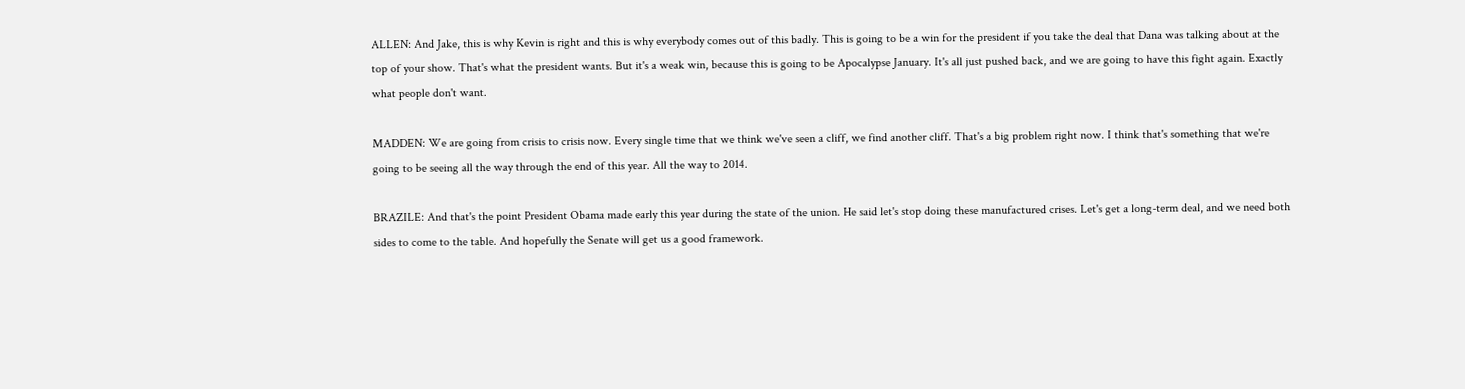ALLEN: And Jake, this is why Kevin is right and this is why everybody comes out of this badly. This is going to be a win for the president if you take the deal that Dana was talking about at the top of your show. That's what the president wants. But it's a weak win, because this is going to be Apocalypse January. It's all just pushed back, and we are going to have this fight again. Exactly what people don't want.

MADDEN: We are going from crisis to crisis now. Every single time that we think we've seen a cliff, we find another cliff. That's a big problem right now. I think that's something that we're going to be seeing all the way through the end of this year. All the way to 2014.

BRAZILE: And that's the point President Obama made early this year during the state of the union. He said let's stop doing these manufactured crises. Let's get a long-term deal, and we need both sides to come to the table. And hopefully the Senate will get us a good framework.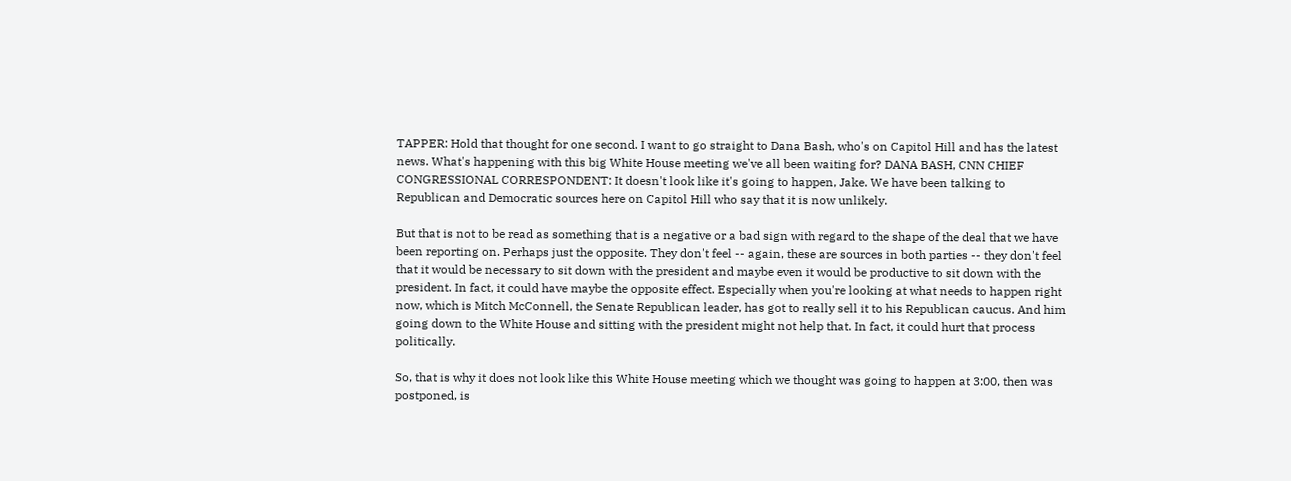TAPPER: Hold that thought for one second. I want to go straight to Dana Bash, who's on Capitol Hill and has the latest news. What's happening with this big White House meeting we've all been waiting for? DANA BASH, CNN CHIEF CONGRESSIONAL CORRESPONDENT: It doesn't look like it's going to happen, Jake. We have been talking to Republican and Democratic sources here on Capitol Hill who say that it is now unlikely.

But that is not to be read as something that is a negative or a bad sign with regard to the shape of the deal that we have been reporting on. Perhaps just the opposite. They don't feel -- again, these are sources in both parties -- they don't feel that it would be necessary to sit down with the president and maybe even it would be productive to sit down with the president. In fact, it could have maybe the opposite effect. Especially when you're looking at what needs to happen right now, which is Mitch McConnell, the Senate Republican leader, has got to really sell it to his Republican caucus. And him going down to the White House and sitting with the president might not help that. In fact, it could hurt that process politically.

So, that is why it does not look like this White House meeting which we thought was going to happen at 3:00, then was postponed, is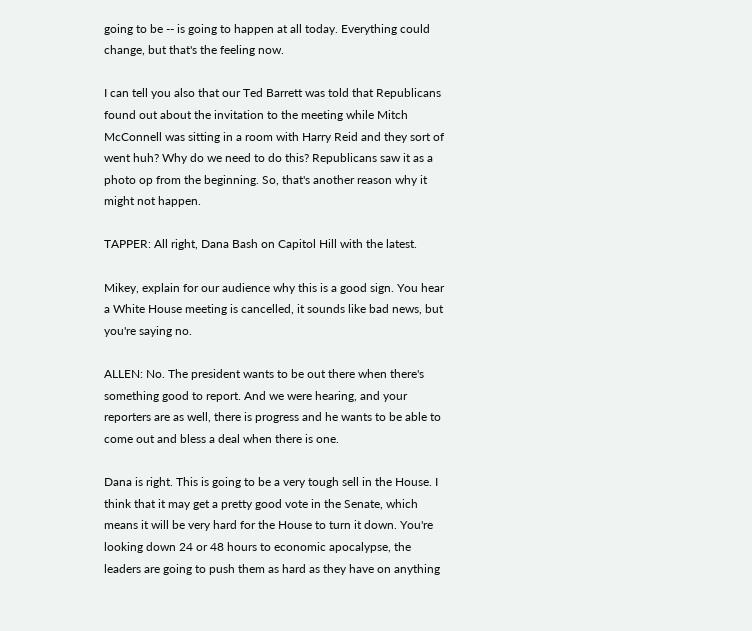going to be -- is going to happen at all today. Everything could change, but that's the feeling now.

I can tell you also that our Ted Barrett was told that Republicans found out about the invitation to the meeting while Mitch McConnell was sitting in a room with Harry Reid and they sort of went huh? Why do we need to do this? Republicans saw it as a photo op from the beginning. So, that's another reason why it might not happen.

TAPPER: All right, Dana Bash on Capitol Hill with the latest.

Mikey, explain for our audience why this is a good sign. You hear a White House meeting is cancelled, it sounds like bad news, but you're saying no.

ALLEN: No. The president wants to be out there when there's something good to report. And we were hearing, and your reporters are as well, there is progress and he wants to be able to come out and bless a deal when there is one.

Dana is right. This is going to be a very tough sell in the House. I think that it may get a pretty good vote in the Senate, which means it will be very hard for the House to turn it down. You're looking down 24 or 48 hours to economic apocalypse, the leaders are going to push them as hard as they have on anything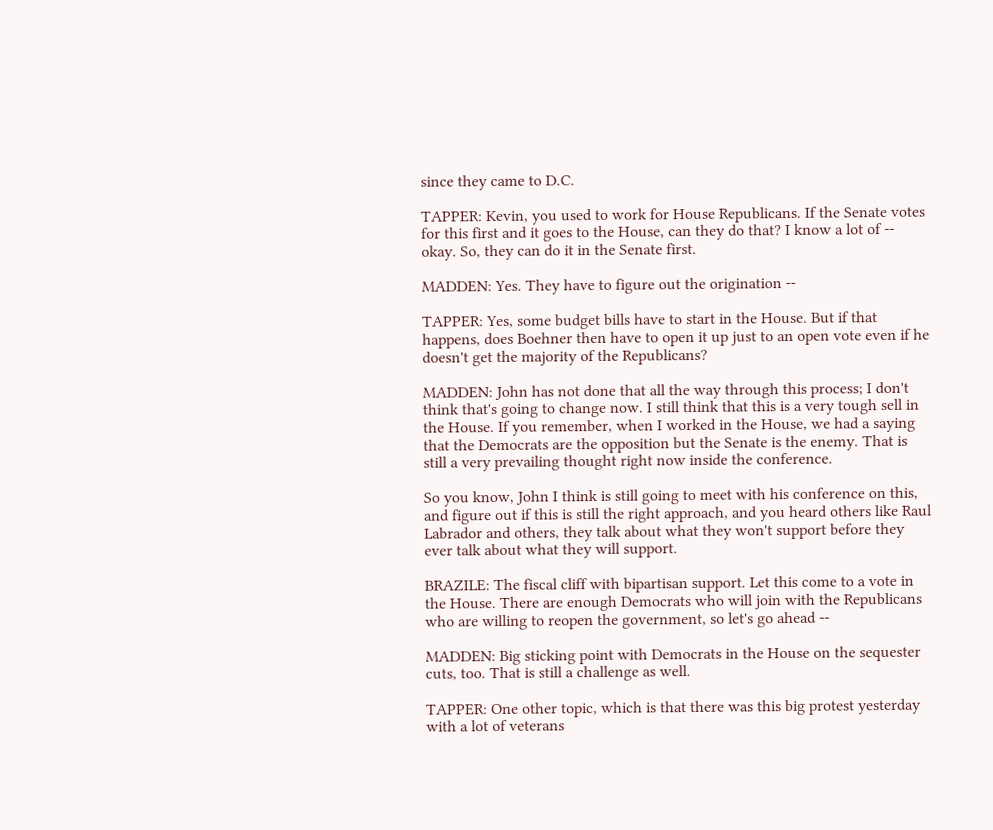since they came to D.C.

TAPPER: Kevin, you used to work for House Republicans. If the Senate votes for this first and it goes to the House, can they do that? I know a lot of -- okay. So, they can do it in the Senate first.

MADDEN: Yes. They have to figure out the origination --

TAPPER: Yes, some budget bills have to start in the House. But if that happens, does Boehner then have to open it up just to an open vote even if he doesn't get the majority of the Republicans?

MADDEN: John has not done that all the way through this process; I don't think that's going to change now. I still think that this is a very tough sell in the House. If you remember, when I worked in the House, we had a saying that the Democrats are the opposition but the Senate is the enemy. That is still a very prevailing thought right now inside the conference.

So you know, John I think is still going to meet with his conference on this, and figure out if this is still the right approach, and you heard others like Raul Labrador and others, they talk about what they won't support before they ever talk about what they will support.

BRAZILE: The fiscal cliff with bipartisan support. Let this come to a vote in the House. There are enough Democrats who will join with the Republicans who are willing to reopen the government, so let's go ahead --

MADDEN: Big sticking point with Democrats in the House on the sequester cuts, too. That is still a challenge as well.

TAPPER: One other topic, which is that there was this big protest yesterday with a lot of veterans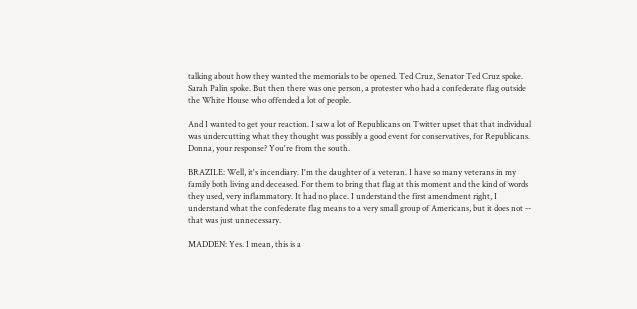talking about how they wanted the memorials to be opened. Ted Cruz, Senator Ted Cruz spoke. Sarah Palin spoke. But then there was one person, a protester who had a confederate flag outside the White House who offended a lot of people.

And I wanted to get your reaction. I saw a lot of Republicans on Twitter upset that that individual was undercutting what they thought was possibly a good event for conservatives, for Republicans. Donna, your response? You're from the south.

BRAZILE: Well, it's incendiary. I'm the daughter of a veteran. I have so many veterans in my family both living and deceased. For them to bring that flag at this moment and the kind of words they used, very inflammatory. It had no place. I understand the first amendment right, I understand what the confederate flag means to a very small group of Americans, but it does not -- that was just unnecessary.

MADDEN: Yes. I mean, this is a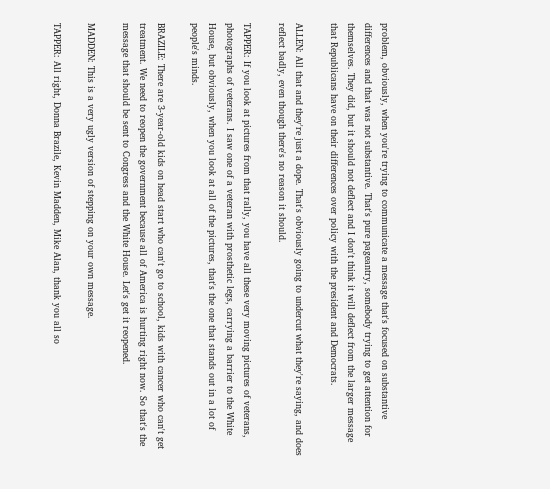problem, obviously, when you're trying to communicate a message that's focused on substantive differences and that was not substantive. That's pure pageantry, somebody trying to get attention for themselves. They did, but it should not deflect and I don't think it will deflect from the larger message that Republicans have on their differences over policy with the president and Democrats.

ALLEN: All that and they're just a dope. That's obviously going to undercut what they're saying, and does reflect badly, even though there's no reason it should.

TAPPER: If you look at pictures from that rally, you have all these very moving pictures of veterans, photographs of veterans. I saw one of a veteran with prosthetic legs, carrying a barrier to the White House, but obviously, when you look at all of the pictures, that's the one that stands out in a lot of people's minds.

BRAZILE: There are 3-year-old kids on head start who can't go to school, kids with cancer who can't get treatment. We need to reopen the government because all of America is hurting right now. So that's the message that should be sent to Congress and the White House. Let's get it reopened.

MADDEN: This is a very ugly version of stepping on your own message.

TAPPER: All right, Donna Brazile, Kevin Madden, Mike Alan, thank you all so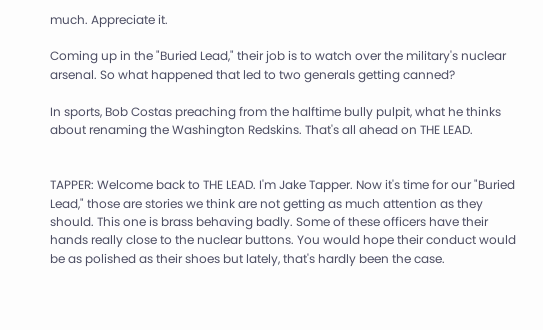much. Appreciate it.

Coming up in the "Buried Lead," their job is to watch over the military's nuclear arsenal. So what happened that led to two generals getting canned?

In sports, Bob Costas preaching from the halftime bully pulpit, what he thinks about renaming the Washington Redskins. That's all ahead on THE LEAD.


TAPPER: Welcome back to THE LEAD. I'm Jake Tapper. Now it's time for our "Buried Lead," those are stories we think are not getting as much attention as they should. This one is brass behaving badly. Some of these officers have their hands really close to the nuclear buttons. You would hope their conduct would be as polished as their shoes but lately, that's hardly been the case.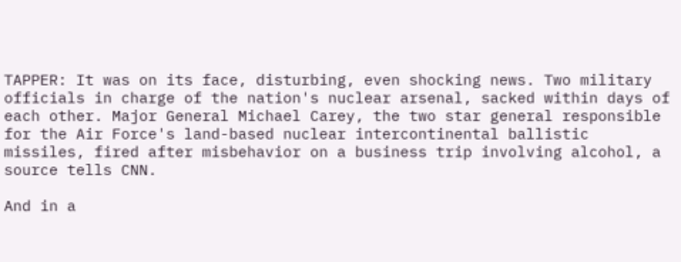TAPPER: It was on its face, disturbing, even shocking news. Two military officials in charge of the nation's nuclear arsenal, sacked within days of each other. Major General Michael Carey, the two star general responsible for the Air Force's land-based nuclear intercontinental ballistic missiles, fired after misbehavior on a business trip involving alcohol, a source tells CNN.

And in a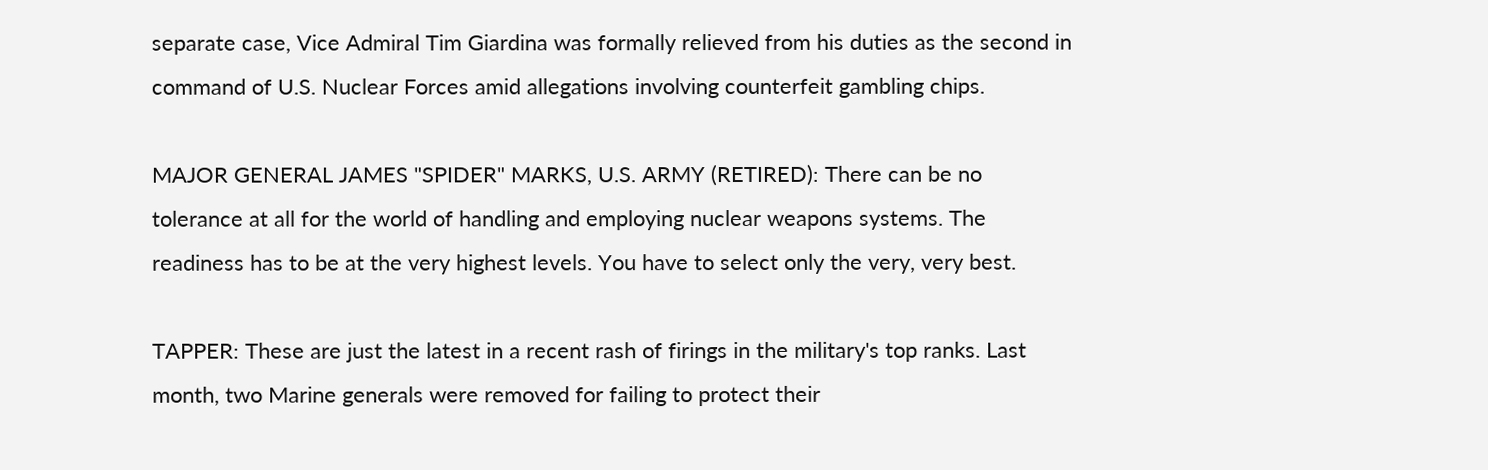separate case, Vice Admiral Tim Giardina was formally relieved from his duties as the second in command of U.S. Nuclear Forces amid allegations involving counterfeit gambling chips.

MAJOR GENERAL JAMES "SPIDER" MARKS, U.S. ARMY (RETIRED): There can be no tolerance at all for the world of handling and employing nuclear weapons systems. The readiness has to be at the very highest levels. You have to select only the very, very best.

TAPPER: These are just the latest in a recent rash of firings in the military's top ranks. Last month, two Marine generals were removed for failing to protect their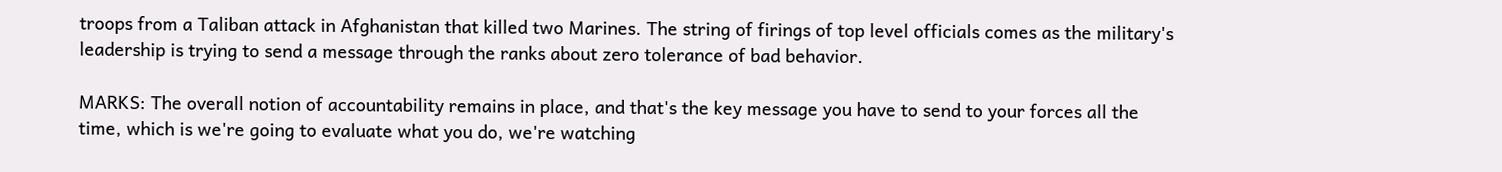troops from a Taliban attack in Afghanistan that killed two Marines. The string of firings of top level officials comes as the military's leadership is trying to send a message through the ranks about zero tolerance of bad behavior.

MARKS: The overall notion of accountability remains in place, and that's the key message you have to send to your forces all the time, which is we're going to evaluate what you do, we're watching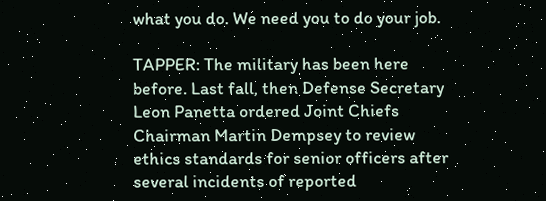what you do. We need you to do your job.

TAPPER: The military has been here before. Last fall, then Defense Secretary Leon Panetta ordered Joint Chiefs Chairman Martin Dempsey to review ethics standards for senior officers after several incidents of reported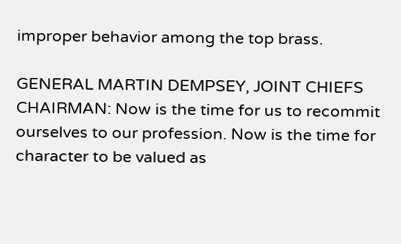improper behavior among the top brass.

GENERAL MARTIN DEMPSEY, JOINT CHIEFS CHAIRMAN: Now is the time for us to recommit ourselves to our profession. Now is the time for character to be valued as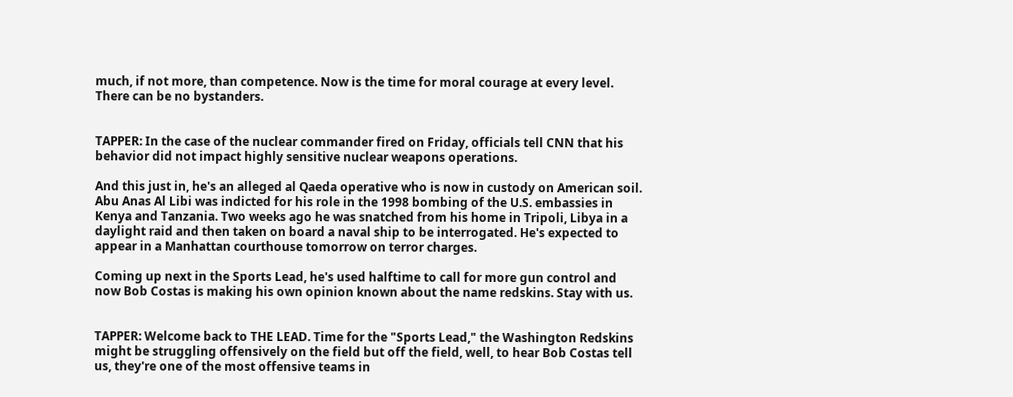much, if not more, than competence. Now is the time for moral courage at every level. There can be no bystanders.


TAPPER: In the case of the nuclear commander fired on Friday, officials tell CNN that his behavior did not impact highly sensitive nuclear weapons operations.

And this just in, he's an alleged al Qaeda operative who is now in custody on American soil. Abu Anas Al Libi was indicted for his role in the 1998 bombing of the U.S. embassies in Kenya and Tanzania. Two weeks ago he was snatched from his home in Tripoli, Libya in a daylight raid and then taken on board a naval ship to be interrogated. He's expected to appear in a Manhattan courthouse tomorrow on terror charges.

Coming up next in the Sports Lead, he's used halftime to call for more gun control and now Bob Costas is making his own opinion known about the name redskins. Stay with us.


TAPPER: Welcome back to THE LEAD. Time for the "Sports Lead," the Washington Redskins might be struggling offensively on the field but off the field, well, to hear Bob Costas tell us, they're one of the most offensive teams in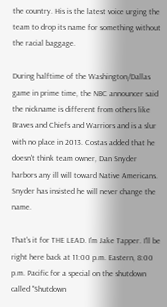the country. His is the latest voice urging the team to drop its name for something without the racial baggage.

During halftime of the Washington/Dallas game in prime time, the NBC announcer said the nickname is different from others like Braves and Chiefs and Warriors and is a slur with no place in 2013. Costas added that he doesn't think team owner, Dan Snyder harbors any ill will toward Native Americans. Snyder has insisted he will never change the name.

That's it for THE LEAD. I'm Jake Tapper. I'll be right here back at 11:00 p.m. Eastern, 8:00 p.m. Pacific for a special on the shutdown called "Shutdown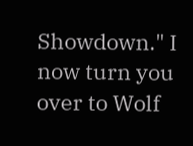Showdown." I now turn you over to Wolf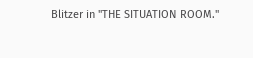Blitzer in "THE SITUATION ROOM."